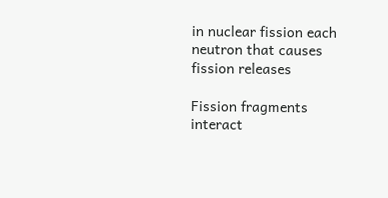in nuclear fission each neutron that causes fission releases

Fission fragments interact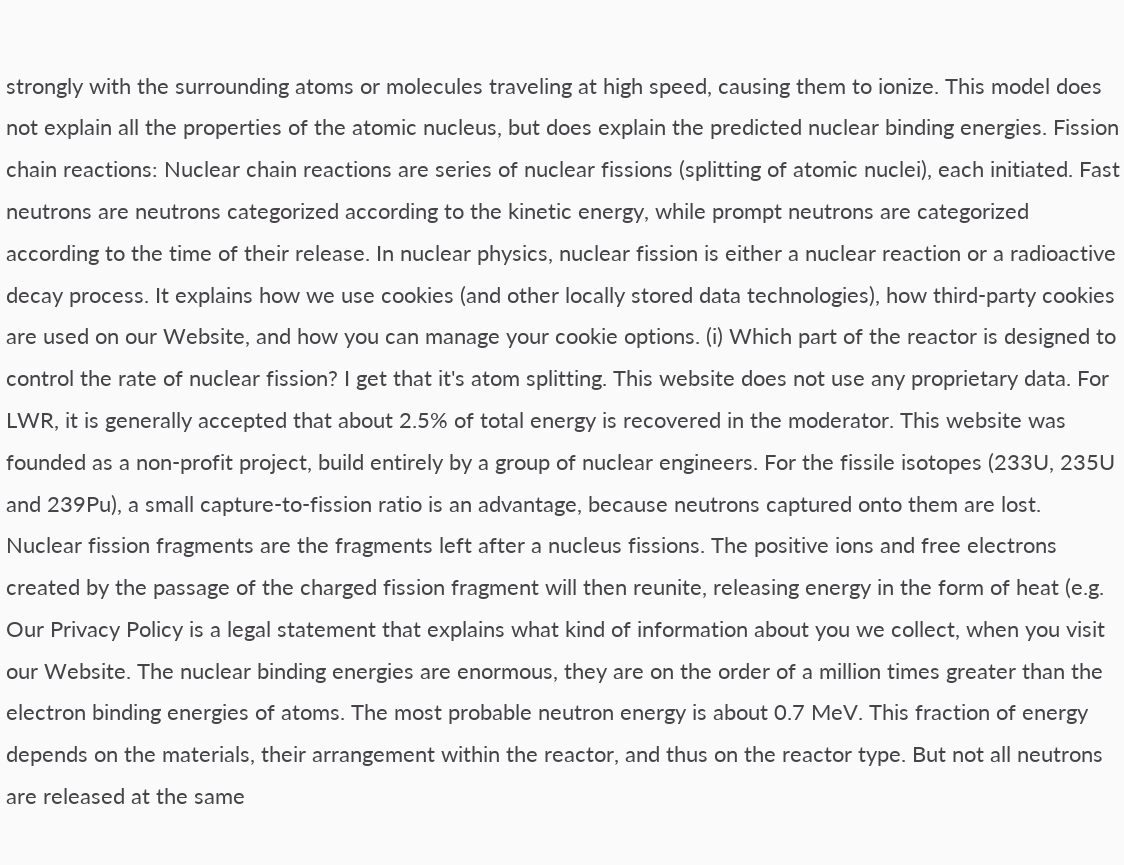strongly with the surrounding atoms or molecules traveling at high speed, causing them to ionize. This model does not explain all the properties of the atomic nucleus, but does explain the predicted nuclear binding energies. Fission chain reactions: Nuclear chain reactions are series of nuclear fissions (splitting of atomic nuclei), each initiated. Fast neutrons are neutrons categorized according to the kinetic energy, while prompt neutrons are categorized according to the time of their release. In nuclear physics, nuclear fission is either a nuclear reaction or a radioactive decay process. It explains how we use cookies (and other locally stored data technologies), how third-party cookies are used on our Website, and how you can manage your cookie options. (i) Which part of the reactor is designed to control the rate of nuclear fission? I get that it's atom splitting. This website does not use any proprietary data. For LWR, it is generally accepted that about 2.5% of total energy is recovered in the moderator. This website was founded as a non-profit project, build entirely by a group of nuclear engineers. For the fissile isotopes (233U, 235U and 239Pu), a small capture-to-fission ratio is an advantage, because neutrons captured onto them are lost. Nuclear fission fragments are the fragments left after a nucleus fissions. The positive ions and free electrons created by the passage of the charged fission fragment will then reunite, releasing energy in the form of heat (e.g. Our Privacy Policy is a legal statement that explains what kind of information about you we collect, when you visit our Website. The nuclear binding energies are enormous, they are on the order of a million times greater than the electron binding energies of atoms. The most probable neutron energy is about 0.7 MeV. This fraction of energy depends on the materials, their arrangement within the reactor, and thus on the reactor type. But not all neutrons are released at the same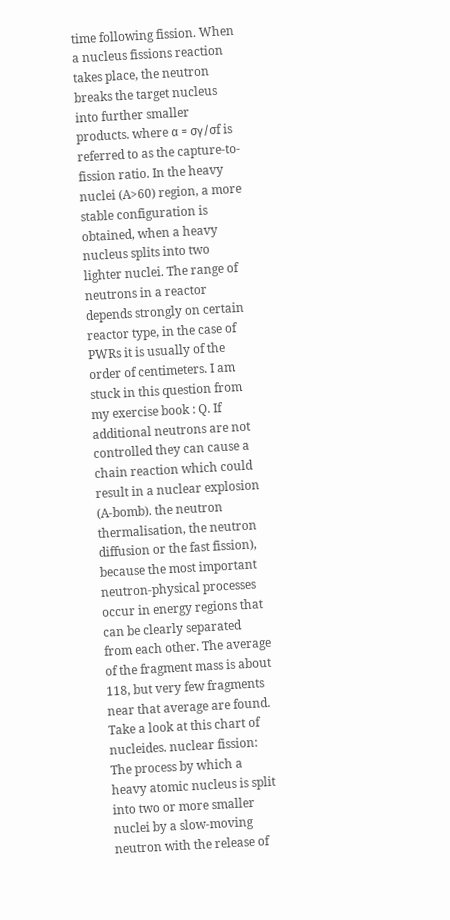time following fission. When a nucleus fissions reaction takes place, the neutron breaks the target nucleus into further smaller products. where α = σγ/σf is referred to as the capture-to-fission ratio. In the heavy nuclei (A>60) region, a more stable configuration is obtained, when a heavy nucleus splits into two lighter nuclei. The range of neutrons in a reactor depends strongly on certain reactor type, in the case of PWRs it is usually of the order of centimeters. I am stuck in this question from my exercise book : Q. If additional neutrons are not controlled they can cause a chain reaction which could result in a nuclear explosion (A-bomb). the neutron thermalisation, the neutron diffusion or the fast fission), because the most important neutron-physical processes occur in energy regions that can be clearly separated from each other. The average of the fragment mass is about 118, but very few fragments near that average are found. Take a look at this chart of nucleides. nuclear fission: The process by which a heavy atomic nucleus is split into two or more smaller nuclei by a slow-moving neutron with the release of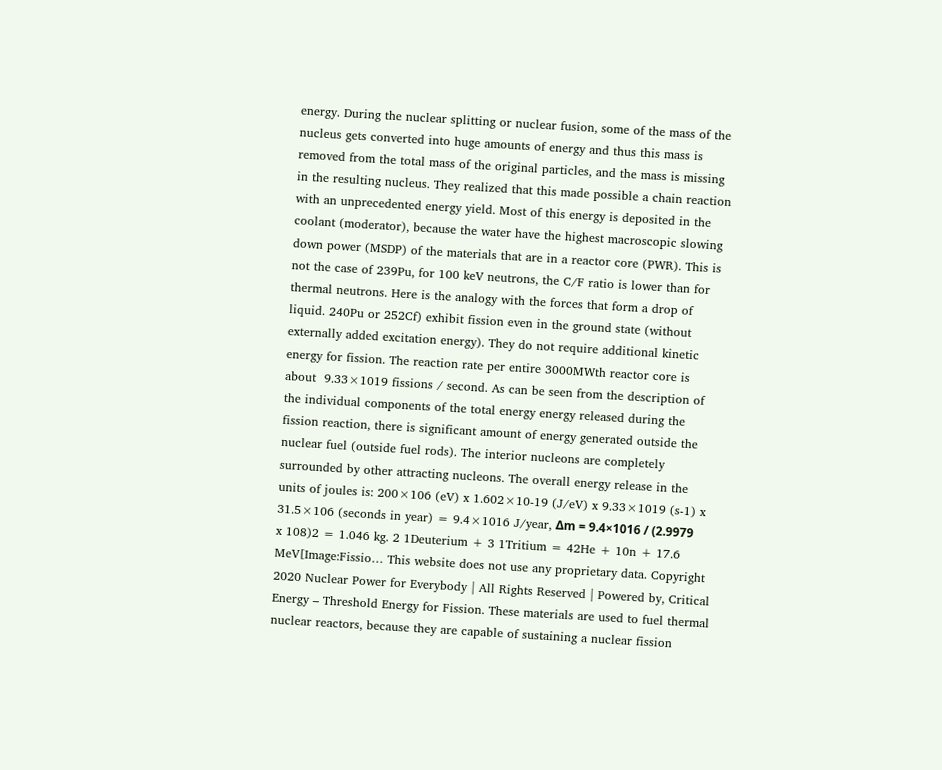energy. During the nuclear splitting or nuclear fusion, some of the mass of the nucleus gets converted into huge amounts of energy and thus this mass is removed from the total mass of the original particles, and the mass is missing in the resulting nucleus. They realized that this made possible a chain reaction with an unprecedented energy yield. Most of this energy is deposited in the coolant (moderator), because the water have the highest macroscopic slowing down power (MSDP) of the materials that are in a reactor core (PWR). This is not the case of 239Pu, for 100 keV neutrons, the C/F ratio is lower than for thermal neutrons. Here is the analogy with the forces that form a drop of liquid. 240Pu or 252Cf) exhibit fission even in the ground state (without externally added excitation energy). They do not require additional kinetic energy for fission. The reaction rate per entire 3000MWth reactor core is about  9.33×1019 fissions / second. As can be seen from the description of the individual components of the total energy energy released during the fission reaction, there is significant amount of energy generated outside the nuclear fuel (outside fuel rods). The interior nucleons are completely surrounded by other attracting nucleons. The overall energy release in the units of joules is: 200×106 (eV) x 1.602×10-19 (J/eV) x 9.33×1019 (s-1) x 31.5×106 (seconds in year) = 9.4×1016 J/year, Δm = 9.4×1016 / (2.9979 x 108)2 = 1.046 kg. 2 1Deuterium + 3 1Tritium = 42He + 10n + 17.6 MeV[Image:Fissio… This website does not use any proprietary data. Copyright 2020 Nuclear Power for Everybody | All Rights Reserved | Powered by, Critical Energy – Threshold Energy for Fission. These materials are used to fuel thermal nuclear reactors, because they are capable of sustaining a nuclear fission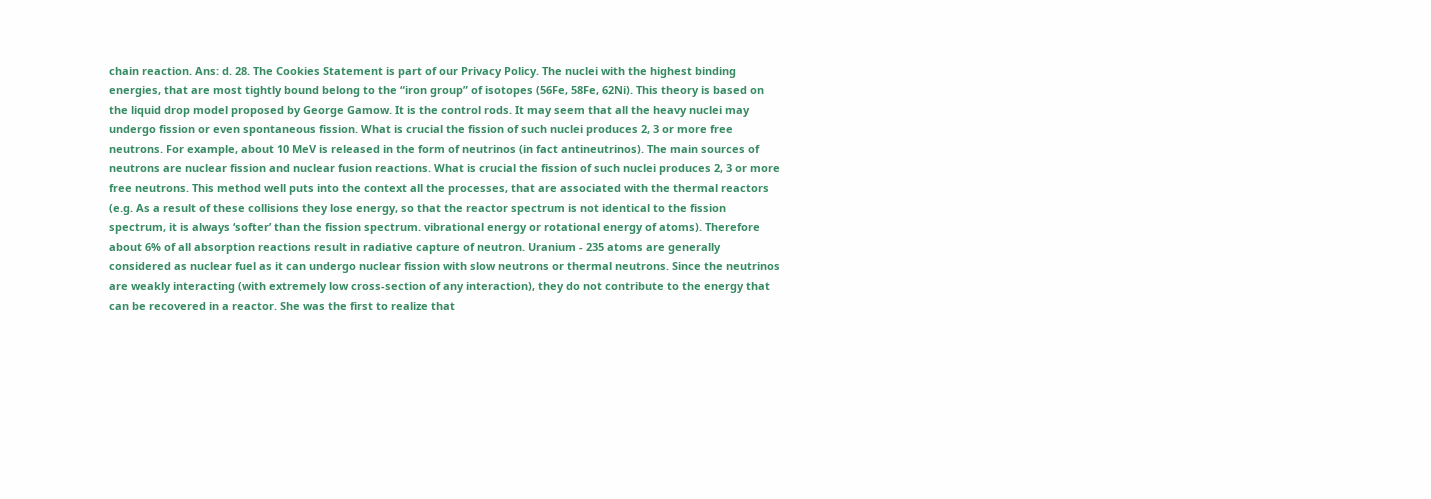chain reaction. Ans: d. 28. The Cookies Statement is part of our Privacy Policy. The nuclei with the highest binding energies, that are most tightly bound belong to the “iron group” of isotopes (56Fe, 58Fe, 62Ni). This theory is based on the liquid drop model proposed by George Gamow. It is the control rods. It may seem that all the heavy nuclei may undergo fission or even spontaneous fission. What is crucial the fission of such nuclei produces 2, 3 or more free neutrons. For example, about 10 MeV is released in the form of neutrinos (in fact antineutrinos). The main sources of neutrons are nuclear fission and nuclear fusion reactions. What is crucial the fission of such nuclei produces 2, 3 or more free neutrons. This method well puts into the context all the processes, that are associated with the thermal reactors (e.g. As a result of these collisions they lose energy, so that the reactor spectrum is not identical to the fission spectrum, it is always ‘softer’ than the fission spectrum. vibrational energy or rotational energy of atoms). Therefore about 6% of all absorption reactions result in radiative capture of neutron. Uranium - 235 atoms are generally considered as nuclear fuel as it can undergo nuclear fission with slow neutrons or thermal neutrons. Since the neutrinos are weakly interacting (with extremely low cross-section of any interaction), they do not contribute to the energy that can be recovered in a reactor. She was the first to realize that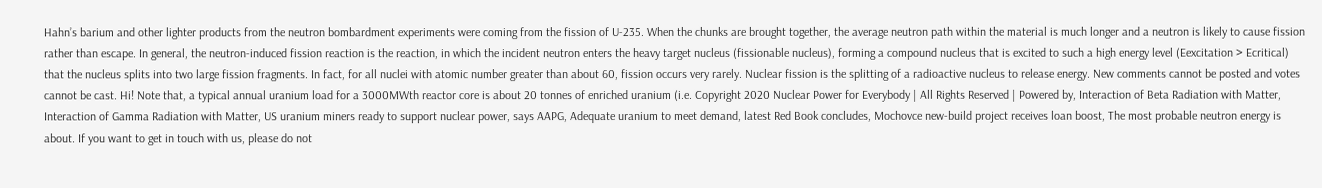Hahn’s barium and other lighter products from the neutron bombardment experiments were coming from the fission of U-235. When the chunks are brought together, the average neutron path within the material is much longer and a neutron is likely to cause fission rather than escape. In general, the neutron-induced fission reaction is the reaction, in which the incident neutron enters the heavy target nucleus (fissionable nucleus), forming a compound nucleus that is excited to such a high energy level (Eexcitation > Ecritical) that the nucleus splits into two large fission fragments. In fact, for all nuclei with atomic number greater than about 60, fission occurs very rarely. Nuclear fission is the splitting of a radioactive nucleus to release energy. New comments cannot be posted and votes cannot be cast. Hi! Note that, a typical annual uranium load for a 3000MWth reactor core is about 20 tonnes of enriched uranium (i.e. Copyright 2020 Nuclear Power for Everybody | All Rights Reserved | Powered by, Interaction of Beta Radiation with Matter, Interaction of Gamma Radiation with Matter, US uranium miners ready to support nuclear power, says AAPG, Adequate uranium to meet demand, latest Red Book concludes, Mochovce new-build project receives loan boost, The most probable neutron energy is about. If you want to get in touch with us, please do not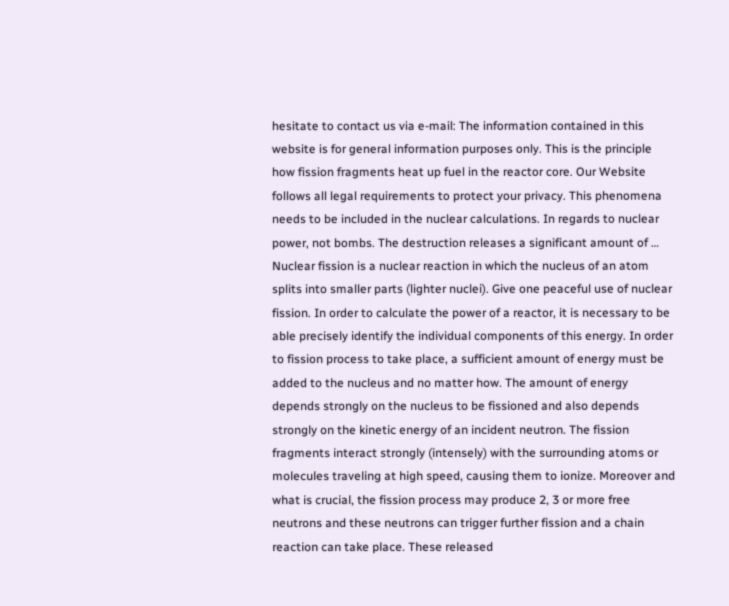hesitate to contact us via e-mail: The information contained in this website is for general information purposes only. This is the principle how fission fragments heat up fuel in the reactor core. Our Website follows all legal requirements to protect your privacy. This phenomena needs to be included in the nuclear calculations. In regards to nuclear power, not bombs. The destruction releases a significant amount of … Nuclear fission is a nuclear reaction in which the nucleus of an atom splits into smaller parts (lighter nuclei). Give one peaceful use of nuclear fission. In order to calculate the power of a reactor, it is necessary to be able precisely identify the individual components of this energy. In order to fission process to take place, a sufficient amount of energy must be added to the nucleus and no matter how. The amount of energy depends strongly on the nucleus to be fissioned and also depends strongly on the kinetic energy of an incident neutron. The fission fragments interact strongly (intensely) with the surrounding atoms or molecules traveling at high speed, causing them to ionize. Moreover and what is crucial, the fission process may produce 2, 3 or more free neutrons and these neutrons can trigger further fission and a chain reaction can take place. These released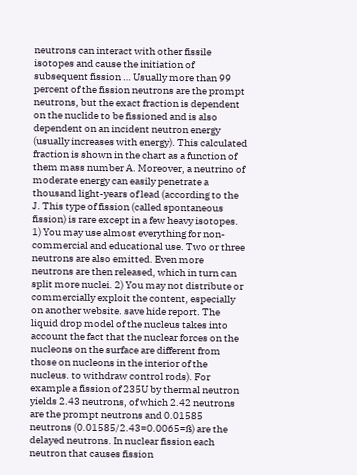neutrons can interact with other fissile isotopes and cause the initiation of subsequent fission … Usually more than 99 percent of the fission neutrons are the prompt neutrons, but the exact fraction is dependent on the nuclide to be fissioned and is also dependent on an incident neutron energy (usually increases with energy). This calculated fraction is shown in the chart as a function of them mass number A. Moreover, a neutrino of moderate energy can easily penetrate a thousand light-years of lead (according to the J. This type of fission (called spontaneous fission) is rare except in a few heavy isotopes. 1) You may use almost everything for non-commercial and educational use. Two or three neutrons are also emitted. Even more neutrons are then released, which in turn can split more nuclei. 2) You may not distribute or commercially exploit the content, especially on another website. save hide report. The liquid drop model of the nucleus takes into account the fact that the nuclear forces on the nucleons on the surface are different from those on nucleons in the interior of the nucleus. to withdraw control rods). For example a fission of 235U by thermal neutron yields 2.43 neutrons, of which 2.42 neutrons are the prompt neutrons and 0.01585 neutrons (0.01585/2.43=0.0065=ß) are the delayed neutrons. In nuclear fission each neutron that causes fission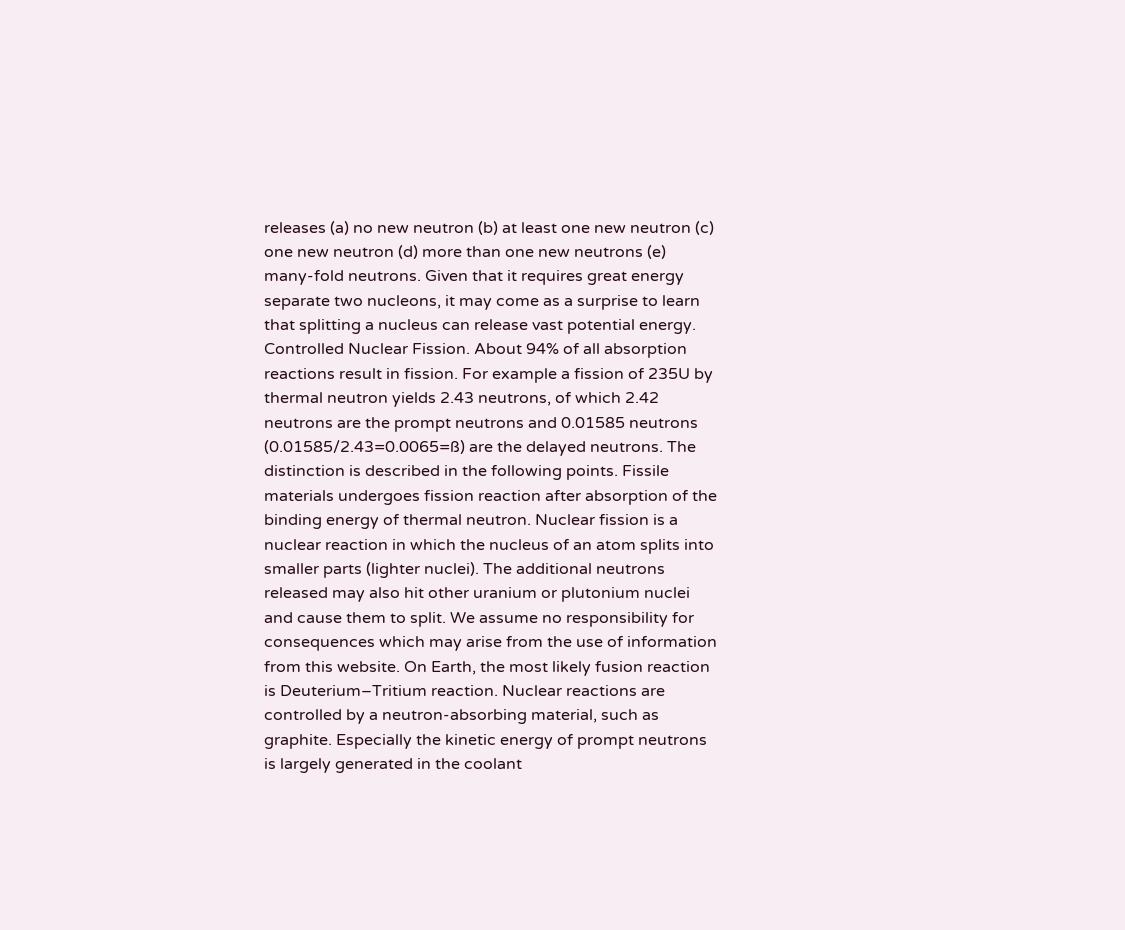releases (a) no new neutron (b) at least one new neutron (c) one new neutron (d) more than one new neutrons (e) many-fold neutrons. Given that it requires great energy separate two nucleons, it may come as a surprise to learn that splitting a nucleus can release vast potential energy. Controlled Nuclear Fission. About 94% of all absorption reactions result in fission. For example a fission of 235U by thermal neutron yields 2.43 neutrons, of which 2.42 neutrons are the prompt neutrons and 0.01585 neutrons (0.01585/2.43=0.0065=ß) are the delayed neutrons. The distinction is described in the following points. Fissile materials undergoes fission reaction after absorption of the binding energy of thermal neutron. Nuclear fission is a nuclear reaction in which the nucleus of an atom splits into smaller parts (lighter nuclei). The additional neutrons released may also hit other uranium or plutonium nuclei and cause them to split. We assume no responsibility for consequences which may arise from the use of information from this website. On Earth, the most likely fusion reaction is Deuterium–Tritium reaction. Nuclear reactions are controlled by a neutron-absorbing material, such as graphite. Especially the kinetic energy of prompt neutrons is largely generated in the coolant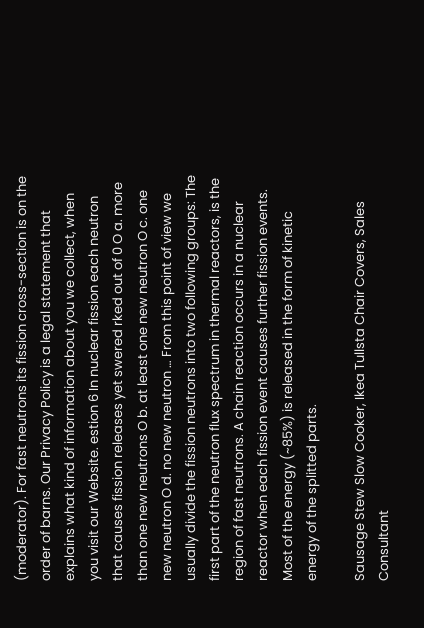(moderator). For fast neutrons its fission cross-section is on the order of barns. Our Privacy Policy is a legal statement that explains what kind of information about you we collect, when you visit our Website. estion 6 In nuclear fission each neutron that causes fission releases yet swered rked out of 0 O a. more than one new neutrons O b. at least one new neutron O c. one new neutron O d. no new neutron … From this point of view we usually divide the fission neutrons into two following groups: The first part of the neutron flux spectrum in thermal reactors, is the region of fast neutrons. A chain reaction occurs in a nuclear reactor when each fission event causes further fission events. Most of the energy (~85%) is released in the form of kinetic energy of the splitted parts.

Sausage Stew Slow Cooker, Ikea Tullsta Chair Covers, Sales Consultant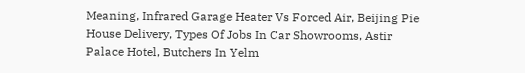Meaning, Infrared Garage Heater Vs Forced Air, Beijing Pie House Delivery, Types Of Jobs In Car Showrooms, Astir Palace Hotel, Butchers In Yelm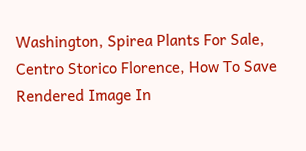Washington, Spirea Plants For Sale, Centro Storico Florence, How To Save Rendered Image In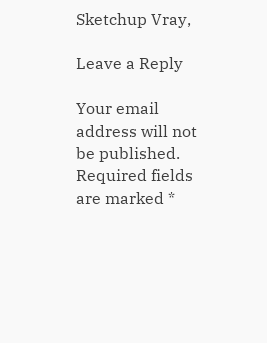Sketchup Vray,

Leave a Reply

Your email address will not be published. Required fields are marked *